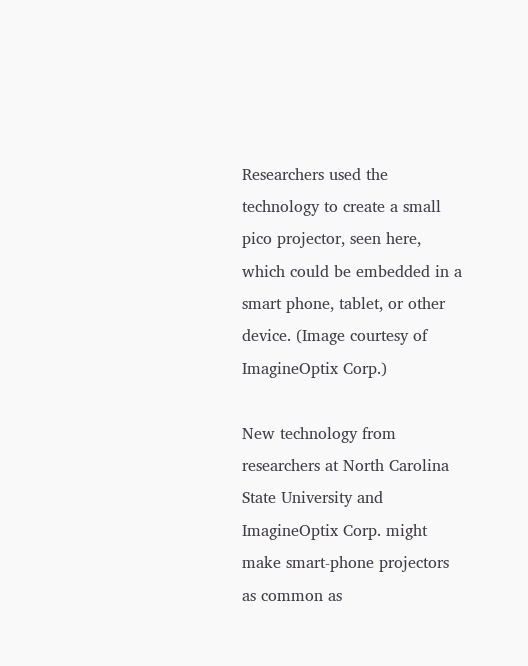Researchers used the technology to create a small pico projector, seen here, which could be embedded in a smart phone, tablet, or other device. (Image courtesy of ImagineOptix Corp.)

New technology from researchers at North Carolina State University and ImagineOptix Corp. might make smart-phone projectors as common as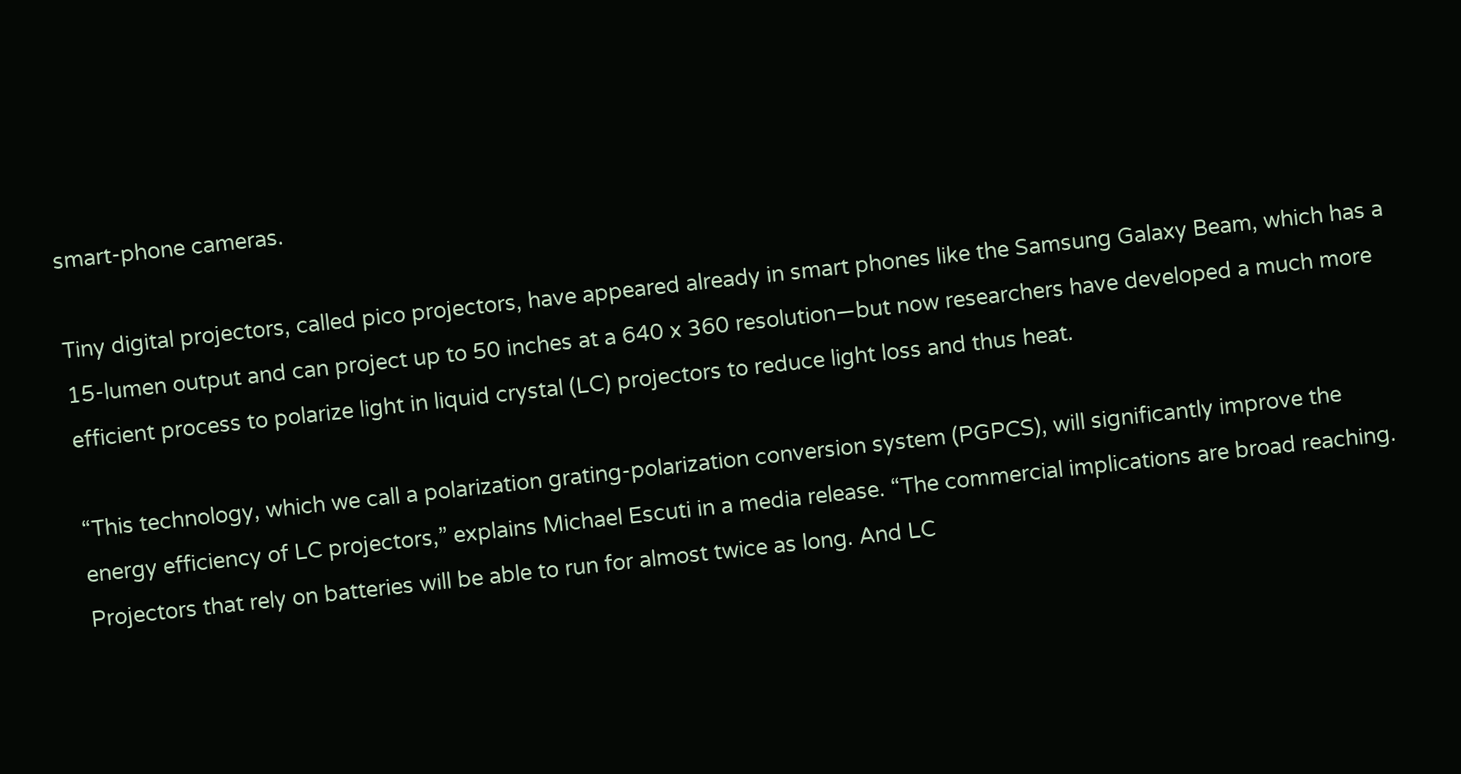smart-phone cameras.

Tiny digital projectors, called pico projectors, have appeared already in smart phones like the Samsung Galaxy Beam, which has a 15-lumen output and can project up to 50 inches at a 640 x 360 resolution—but now researchers have developed a much more efficient process to polarize light in liquid crystal (LC) projectors to reduce light loss and thus heat.

“This technology, which we call a polarization grating-polarization conversion system (PGPCS), will significantly improve the energy efficiency of LC projectors,” explains Michael Escuti in a media release. “The commercial implications are broad reaching. Projectors that rely on batteries will be able to run for almost twice as long. And LC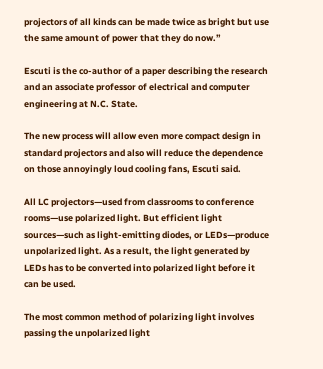projectors of all kinds can be made twice as bright but use the same amount of power that they do now.”

Escuti is the co-author of a paper describing the research and an associate professor of electrical and computer engineering at N.C. State.

The new process will allow even more compact design in standard projectors and also will reduce the dependence on those annoyingly loud cooling fans, Escuti said.

All LC projectors—used from classrooms to conference rooms—use polarized light. But efficient light sources—such as light-emitting diodes, or LEDs—produce unpolarized light. As a result, the light generated by LEDs has to be converted into polarized light before it can be used.

The most common method of polarizing light involves passing the unpolarized light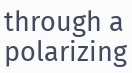through a polarizing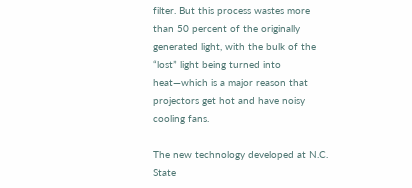filter. But this process wastes more than 50 percent of the originally generated light, with the bulk of the “lost” light being turned into heat—which is a major reason that projectors get hot and have noisy cooling fans.

The new technology developed at N.C. State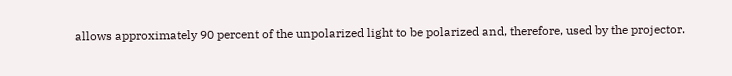allows approximately 90 percent of the unpolarized light to be polarized and, therefore, used by the projector.